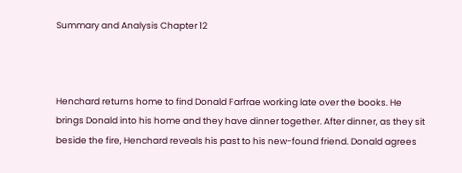Summary and Analysis Chapter 12



Henchard returns home to find Donald Farfrae working late over the books. He brings Donald into his home and they have dinner together. After dinner, as they sit beside the fire, Henchard reveals his past to his new-found friend. Donald agrees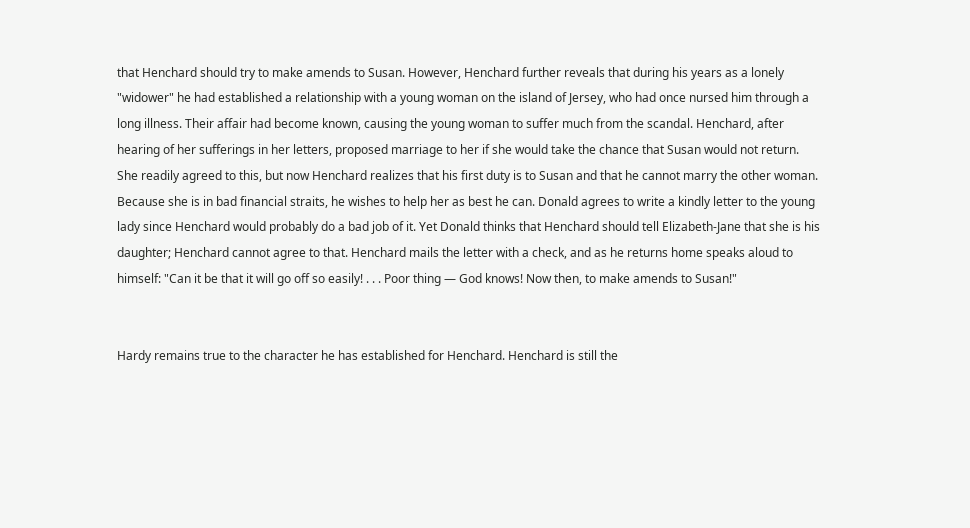that Henchard should try to make amends to Susan. However, Henchard further reveals that during his years as a lonely "widower" he had established a relationship with a young woman on the island of Jersey, who had once nursed him through a long illness. Their affair had become known, causing the young woman to suffer much from the scandal. Henchard, after hearing of her sufferings in her letters, proposed marriage to her if she would take the chance that Susan would not return. She readily agreed to this, but now Henchard realizes that his first duty is to Susan and that he cannot marry the other woman. Because she is in bad financial straits, he wishes to help her as best he can. Donald agrees to write a kindly letter to the young lady since Henchard would probably do a bad job of it. Yet Donald thinks that Henchard should tell Elizabeth-Jane that she is his daughter; Henchard cannot agree to that. Henchard mails the letter with a check, and as he returns home speaks aloud to himself: "Can it be that it will go off so easily! . . . Poor thing — God knows! Now then, to make amends to Susan!"


Hardy remains true to the character he has established for Henchard. Henchard is still the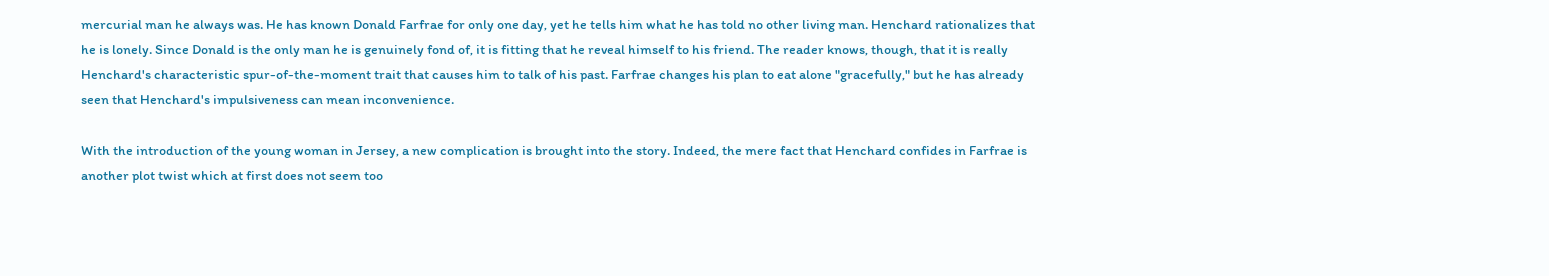mercurial man he always was. He has known Donald Farfrae for only one day, yet he tells him what he has told no other living man. Henchard rationalizes that he is lonely. Since Donald is the only man he is genuinely fond of, it is fitting that he reveal himself to his friend. The reader knows, though, that it is really Henchard's characteristic spur-of-the-moment trait that causes him to talk of his past. Farfrae changes his plan to eat alone "gracefully," but he has already seen that Henchard's impulsiveness can mean inconvenience.

With the introduction of the young woman in Jersey, a new complication is brought into the story. Indeed, the mere fact that Henchard confides in Farfrae is another plot twist which at first does not seem too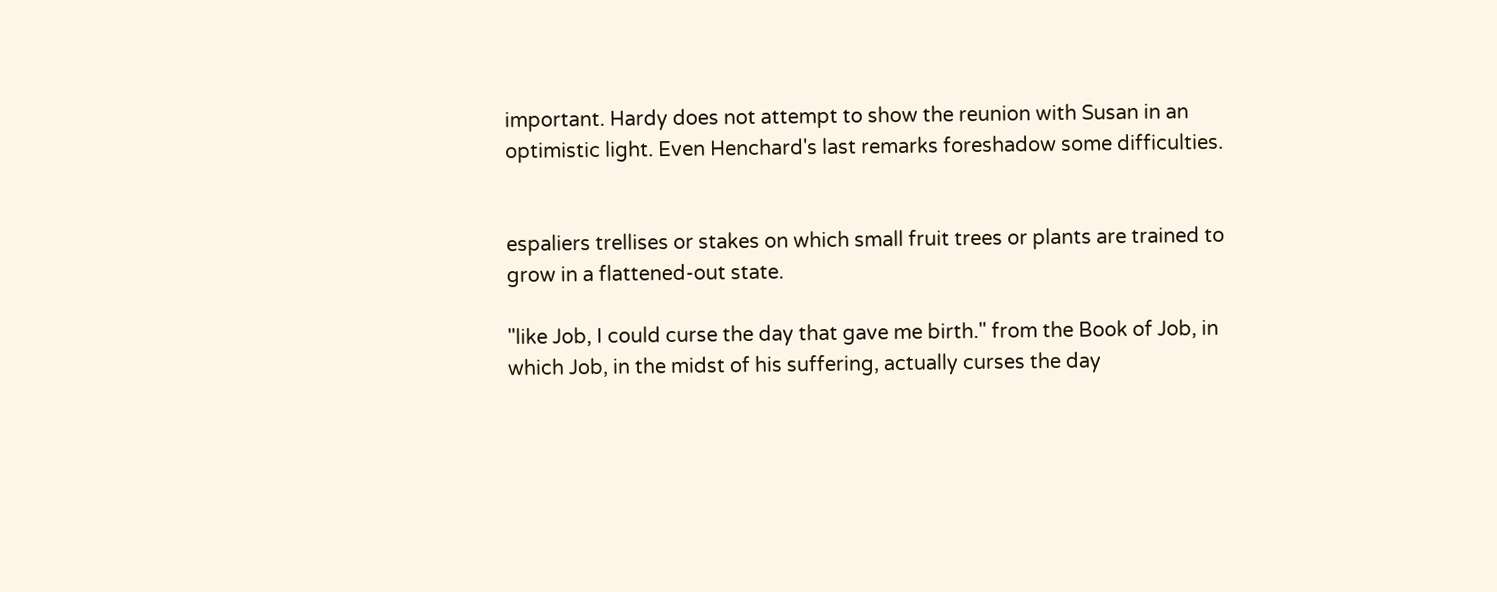important. Hardy does not attempt to show the reunion with Susan in an optimistic light. Even Henchard's last remarks foreshadow some difficulties.


espaliers trellises or stakes on which small fruit trees or plants are trained to grow in a flattened-out state.

"like Job, I could curse the day that gave me birth." from the Book of Job, in which Job, in the midst of his suffering, actually curses the day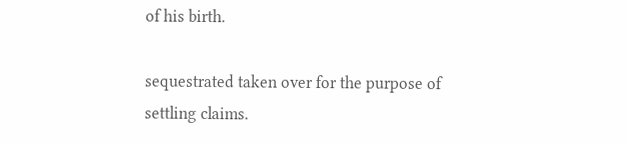of his birth.

sequestrated taken over for the purpose of settling claims.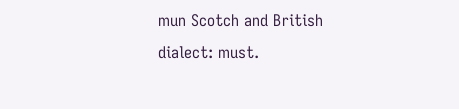mun Scotch and British dialect: must.